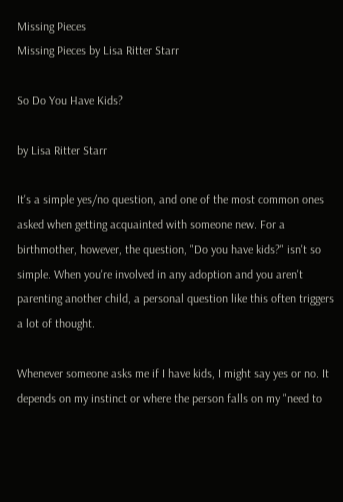Missing Pieces
Missing Pieces by Lisa Ritter Starr

So Do You Have Kids?

by Lisa Ritter Starr

It's a simple yes/no question, and one of the most common ones asked when getting acquainted with someone new. For a birthmother, however, the question, "Do you have kids?" isn't so simple. When you're involved in any adoption and you aren't parenting another child, a personal question like this often triggers a lot of thought.

Whenever someone asks me if I have kids, I might say yes or no. It depends on my instinct or where the person falls on my "need to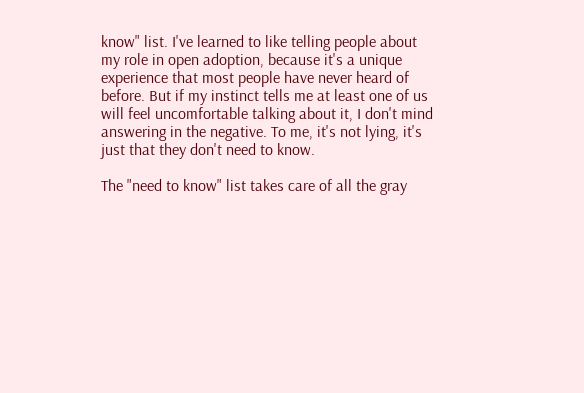know" list. I've learned to like telling people about my role in open adoption, because it's a unique experience that most people have never heard of before. But if my instinct tells me at least one of us will feel uncomfortable talking about it, I don't mind answering in the negative. To me, it's not lying, it's just that they don't need to know.

The "need to know" list takes care of all the gray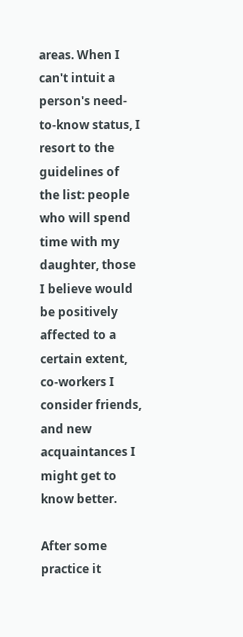areas. When I can't intuit a person's need-to-know status, I resort to the guidelines of the list: people who will spend time with my daughter, those I believe would be positively affected to a certain extent, co-workers I consider friends, and new acquaintances I might get to know better.

After some practice it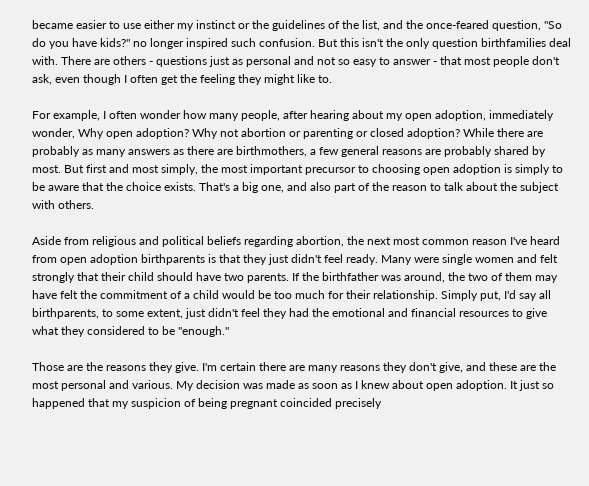became easier to use either my instinct or the guidelines of the list, and the once-feared question, "So do you have kids?" no longer inspired such confusion. But this isn't the only question birthfamilies deal with. There are others - questions just as personal and not so easy to answer - that most people don't ask, even though I often get the feeling they might like to.

For example, I often wonder how many people, after hearing about my open adoption, immediately wonder, Why open adoption? Why not abortion or parenting or closed adoption? While there are probably as many answers as there are birthmothers, a few general reasons are probably shared by most. But first and most simply, the most important precursor to choosing open adoption is simply to be aware that the choice exists. That's a big one, and also part of the reason to talk about the subject with others.

Aside from religious and political beliefs regarding abortion, the next most common reason I've heard from open adoption birthparents is that they just didn't feel ready. Many were single women and felt strongly that their child should have two parents. If the birthfather was around, the two of them may have felt the commitment of a child would be too much for their relationship. Simply put, I'd say all birthparents, to some extent, just didn't feel they had the emotional and financial resources to give what they considered to be "enough."

Those are the reasons they give. I'm certain there are many reasons they don't give, and these are the most personal and various. My decision was made as soon as I knew about open adoption. It just so happened that my suspicion of being pregnant coincided precisely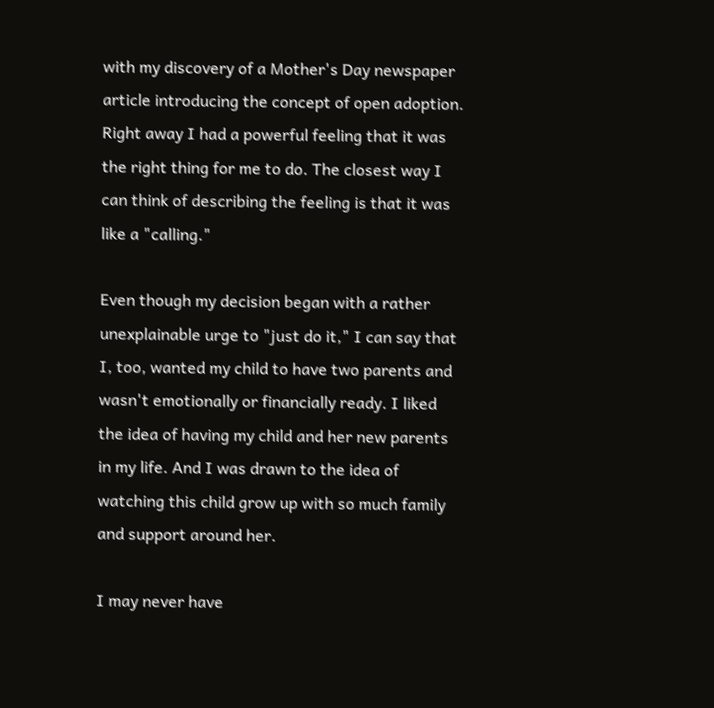with my discovery of a Mother's Day newspaper article introducing the concept of open adoption. Right away I had a powerful feeling that it was the right thing for me to do. The closest way I can think of describing the feeling is that it was like a "calling."

Even though my decision began with a rather unexplainable urge to "just do it," I can say that I, too, wanted my child to have two parents and wasn't emotionally or financially ready. I liked the idea of having my child and her new parents in my life. And I was drawn to the idea of watching this child grow up with so much family and support around her.

I may never have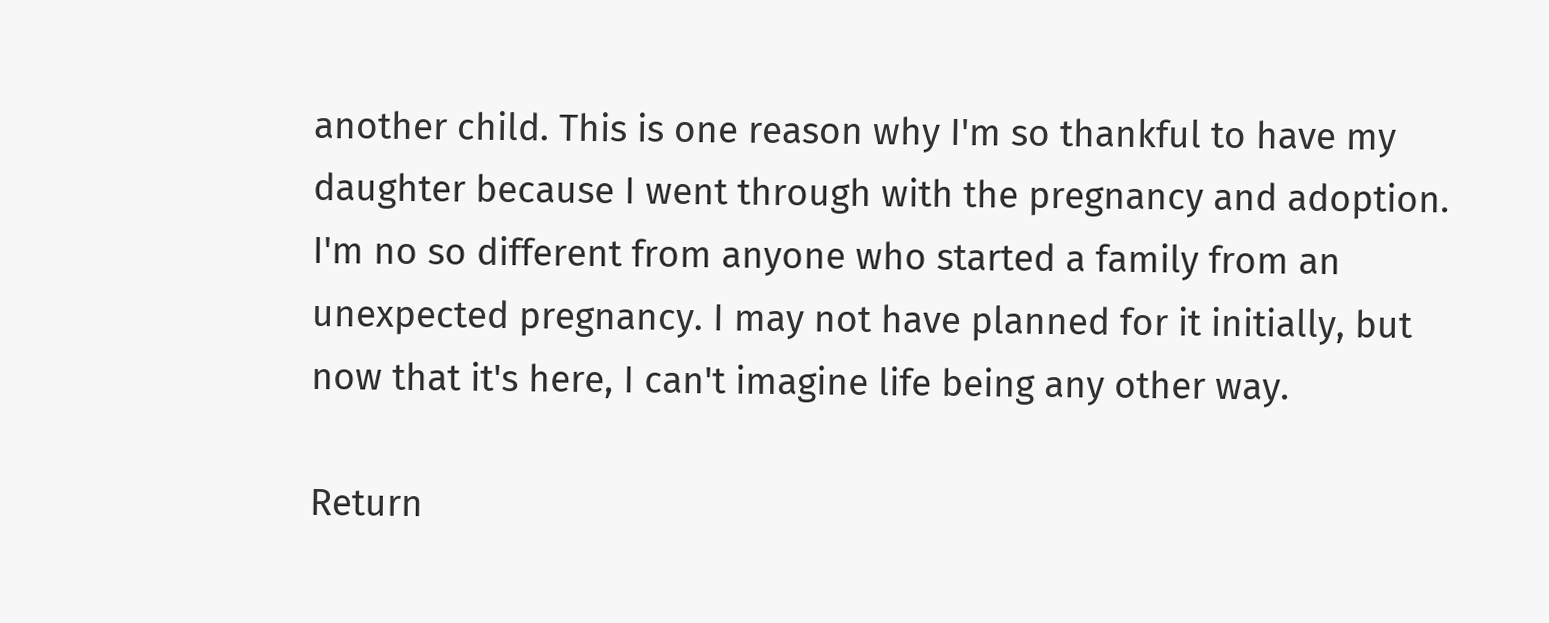another child. This is one reason why I'm so thankful to have my daughter because I went through with the pregnancy and adoption. I'm no so different from anyone who started a family from an unexpected pregnancy. I may not have planned for it initially, but now that it's here, I can't imagine life being any other way.

Return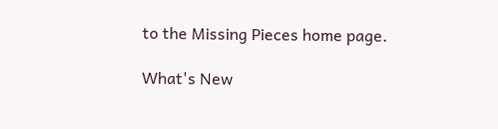to the Missing Pieces home page.

What's New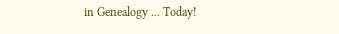in Genealogy ... Today!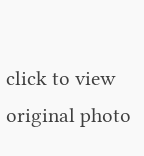click to view original photo